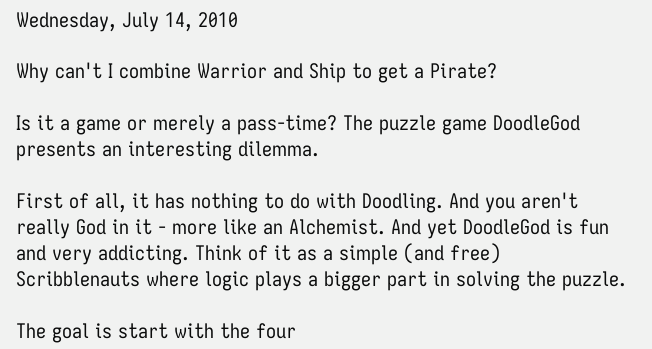Wednesday, July 14, 2010

Why can't I combine Warrior and Ship to get a Pirate?

Is it a game or merely a pass-time? The puzzle game DoodleGod presents an interesting dilemma.

First of all, it has nothing to do with Doodling. And you aren't really God in it - more like an Alchemist. And yet DoodleGod is fun and very addicting. Think of it as a simple (and free) Scribblenauts where logic plays a bigger part in solving the puzzle.

The goal is start with the four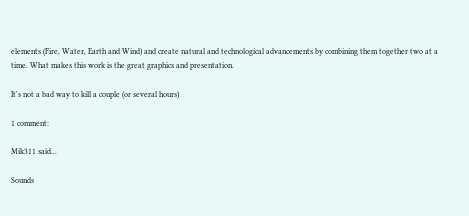elements (Fire, Water, Earth and Wind) and create natural and technological advancements by combining them together two at a time. What makes this work is the great graphics and presentation.

It's not a bad way to kill a couple (or several hours)

1 comment:

Mik311 said...

Sounds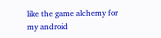like the game alchemy for my android